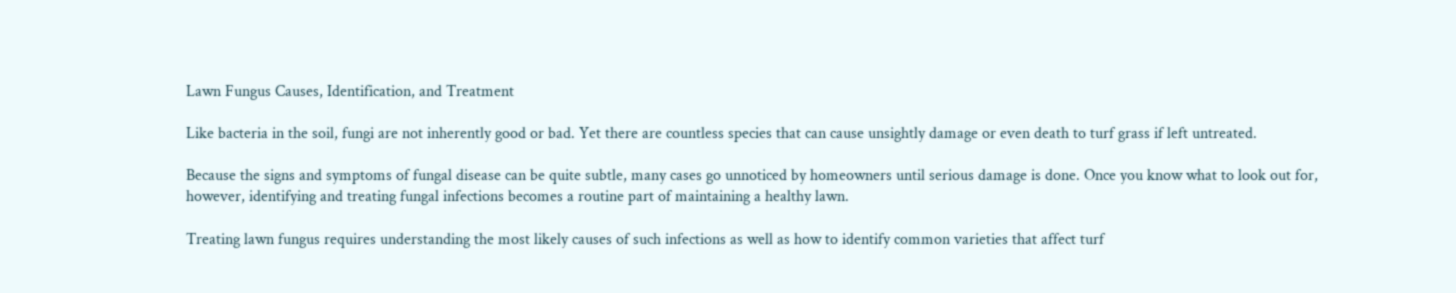Lawn Fungus Causes, Identification, and Treatment

Like bacteria in the soil, fungi are not inherently good or bad. Yet there are countless species that can cause unsightly damage or even death to turf grass if left untreated.

Because the signs and symptoms of fungal disease can be quite subtle, many cases go unnoticed by homeowners until serious damage is done. Once you know what to look out for, however, identifying and treating fungal infections becomes a routine part of maintaining a healthy lawn.

Treating lawn fungus requires understanding the most likely causes of such infections as well as how to identify common varieties that affect turf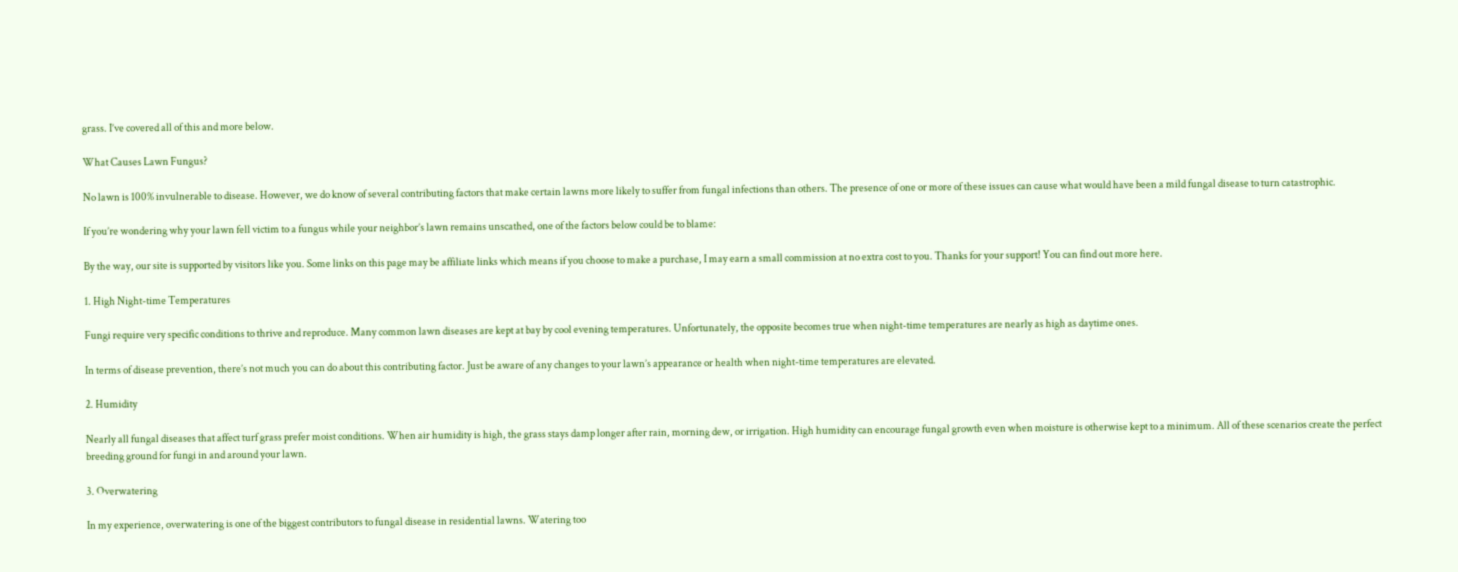grass. I’ve covered all of this and more below.

What Causes Lawn Fungus?

No lawn is 100% invulnerable to disease. However, we do know of several contributing factors that make certain lawns more likely to suffer from fungal infections than others. The presence of one or more of these issues can cause what would have been a mild fungal disease to turn catastrophic.

If you’re wondering why your lawn fell victim to a fungus while your neighbor’s lawn remains unscathed, one of the factors below could be to blame:

By the way, our site is supported by visitors like you. Some links on this page may be affiliate links which means if you choose to make a purchase, I may earn a small commission at no extra cost to you. Thanks for your support! You can find out more here.

1. High Night-time Temperatures

Fungi require very specific conditions to thrive and reproduce. Many common lawn diseases are kept at bay by cool evening temperatures. Unfortunately, the opposite becomes true when night-time temperatures are nearly as high as daytime ones.

In terms of disease prevention, there’s not much you can do about this contributing factor. Just be aware of any changes to your lawn’s appearance or health when night-time temperatures are elevated.

2. Humidity

Nearly all fungal diseases that affect turf grass prefer moist conditions. When air humidity is high, the grass stays damp longer after rain, morning dew, or irrigation. High humidity can encourage fungal growth even when moisture is otherwise kept to a minimum. All of these scenarios create the perfect breeding ground for fungi in and around your lawn.

3. Overwatering

In my experience, overwatering is one of the biggest contributors to fungal disease in residential lawns. Watering too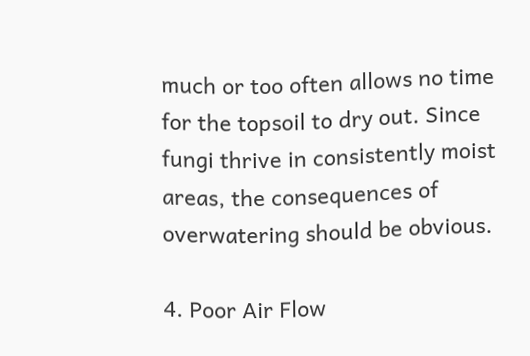much or too often allows no time for the topsoil to dry out. Since fungi thrive in consistently moist areas, the consequences of overwatering should be obvious.

4. Poor Air Flow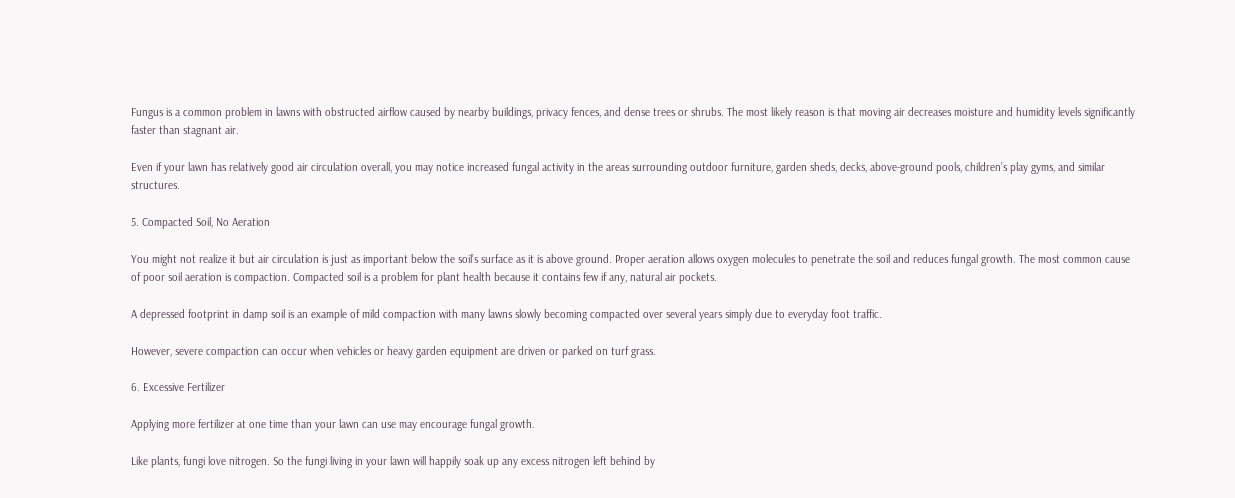Fungus is a common problem in lawns with obstructed airflow caused by nearby buildings, privacy fences, and dense trees or shrubs. The most likely reason is that moving air decreases moisture and humidity levels significantly faster than stagnant air.

Even if your lawn has relatively good air circulation overall, you may notice increased fungal activity in the areas surrounding outdoor furniture, garden sheds, decks, above-ground pools, children’s play gyms, and similar structures.

5. Compacted Soil, No Aeration

You might not realize it but air circulation is just as important below the soil’s surface as it is above ground. Proper aeration allows oxygen molecules to penetrate the soil and reduces fungal growth. The most common cause of poor soil aeration is compaction. Compacted soil is a problem for plant health because it contains few if any, natural air pockets.

A depressed footprint in damp soil is an example of mild compaction with many lawns slowly becoming compacted over several years simply due to everyday foot traffic.

However, severe compaction can occur when vehicles or heavy garden equipment are driven or parked on turf grass.

6. Excessive Fertilizer

Applying more fertilizer at one time than your lawn can use may encourage fungal growth.

Like plants, fungi love nitrogen. So the fungi living in your lawn will happily soak up any excess nitrogen left behind by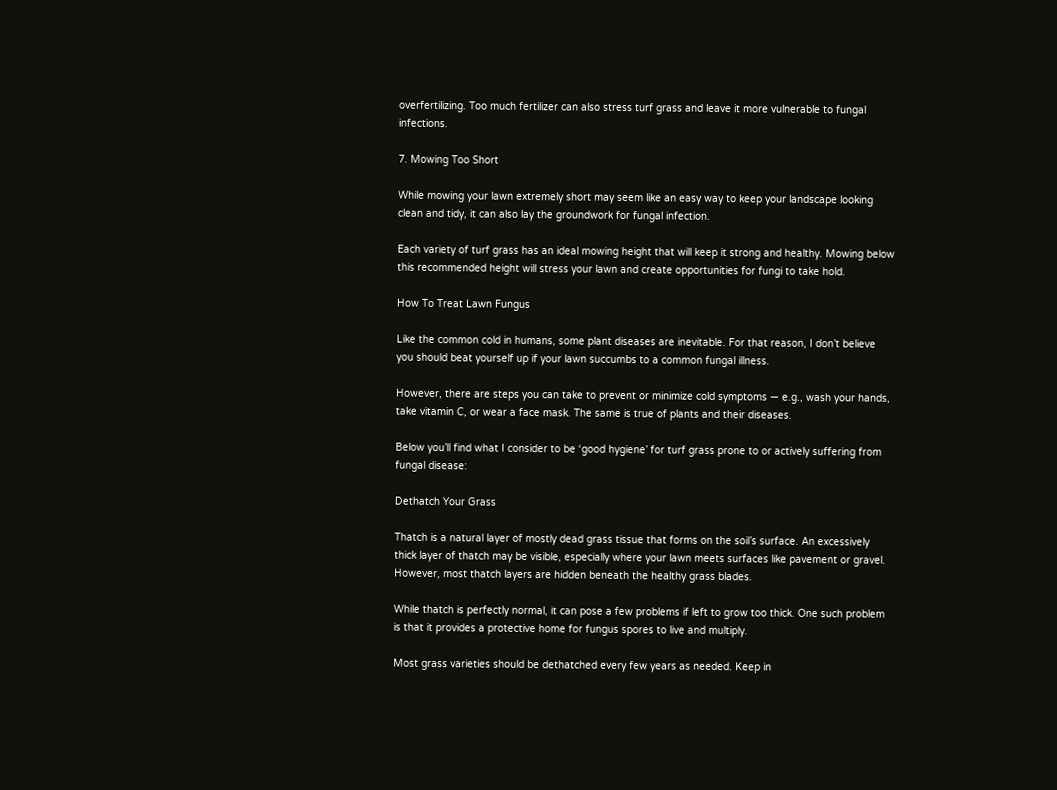overfertilizing. Too much fertilizer can also stress turf grass and leave it more vulnerable to fungal infections.

7. Mowing Too Short

While mowing your lawn extremely short may seem like an easy way to keep your landscape looking clean and tidy, it can also lay the groundwork for fungal infection.

Each variety of turf grass has an ideal mowing height that will keep it strong and healthy. Mowing below this recommended height will stress your lawn and create opportunities for fungi to take hold.

How To Treat Lawn Fungus

Like the common cold in humans, some plant diseases are inevitable. For that reason, I don’t believe you should beat yourself up if your lawn succumbs to a common fungal illness.

However, there are steps you can take to prevent or minimize cold symptoms — e.g., wash your hands, take vitamin C, or wear a face mask. The same is true of plants and their diseases.

Below you’ll find what I consider to be ‘good hygiene’ for turf grass prone to or actively suffering from fungal disease:

Dethatch Your Grass

Thatch is a natural layer of mostly dead grass tissue that forms on the soil’s surface. An excessively thick layer of thatch may be visible, especially where your lawn meets surfaces like pavement or gravel. However, most thatch layers are hidden beneath the healthy grass blades.

While thatch is perfectly normal, it can pose a few problems if left to grow too thick. One such problem is that it provides a protective home for fungus spores to live and multiply.

Most grass varieties should be dethatched every few years as needed. Keep in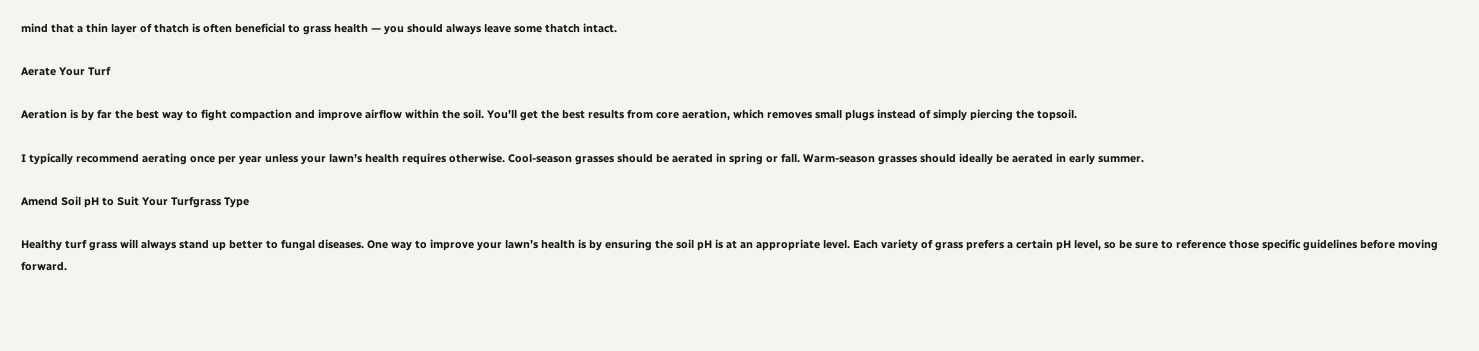mind that a thin layer of thatch is often beneficial to grass health — you should always leave some thatch intact.

Aerate Your Turf

Aeration is by far the best way to fight compaction and improve airflow within the soil. You’ll get the best results from core aeration, which removes small plugs instead of simply piercing the topsoil.

I typically recommend aerating once per year unless your lawn’s health requires otherwise. Cool-season grasses should be aerated in spring or fall. Warm-season grasses should ideally be aerated in early summer.

Amend Soil pH to Suit Your Turfgrass Type

Healthy turf grass will always stand up better to fungal diseases. One way to improve your lawn’s health is by ensuring the soil pH is at an appropriate level. Each variety of grass prefers a certain pH level, so be sure to reference those specific guidelines before moving forward.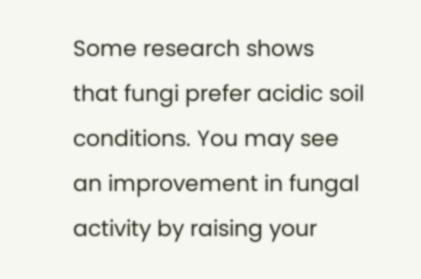Some research shows that fungi prefer acidic soil conditions. You may see an improvement in fungal activity by raising your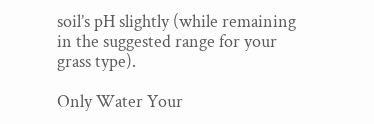soil’s pH slightly (while remaining in the suggested range for your grass type).

Only Water Your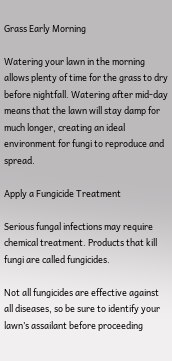Grass Early Morning

Watering your lawn in the morning allows plenty of time for the grass to dry before nightfall. Watering after mid-day means that the lawn will stay damp for much longer, creating an ideal environment for fungi to reproduce and spread.

Apply a Fungicide Treatment

Serious fungal infections may require chemical treatment. Products that kill fungi are called fungicides.

Not all fungicides are effective against all diseases, so be sure to identify your lawn’s assailant before proceeding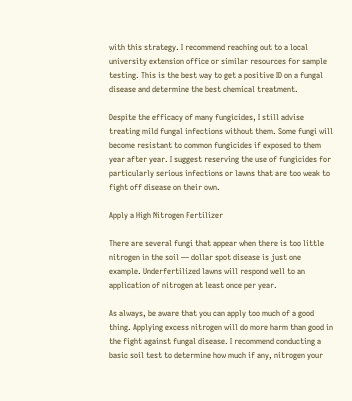with this strategy. I recommend reaching out to a local university extension office or similar resources for sample testing. This is the best way to get a positive ID on a fungal disease and determine the best chemical treatment.

Despite the efficacy of many fungicides, I still advise treating mild fungal infections without them. Some fungi will become resistant to common fungicides if exposed to them year after year. I suggest reserving the use of fungicides for particularly serious infections or lawns that are too weak to fight off disease on their own.

Apply a High Nitrogen Fertilizer

There are several fungi that appear when there is too little nitrogen in the soil — dollar spot disease is just one example. Underfertilized lawns will respond well to an application of nitrogen at least once per year.

As always, be aware that you can apply too much of a good thing. Applying excess nitrogen will do more harm than good in the fight against fungal disease. I recommend conducting a basic soil test to determine how much if any, nitrogen your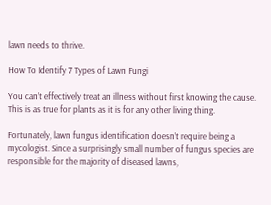lawn needs to thrive.

How To Identify 7 Types of Lawn Fungi

You can’t effectively treat an illness without first knowing the cause. This is as true for plants as it is for any other living thing.

Fortunately, lawn fungus identification doesn’t require being a mycologist. Since a surprisingly small number of fungus species are responsible for the majority of diseased lawns,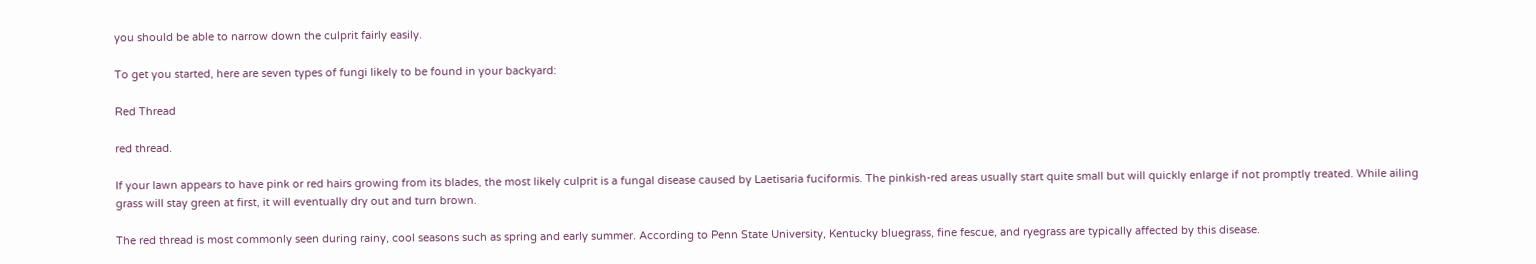you should be able to narrow down the culprit fairly easily.

To get you started, here are seven types of fungi likely to be found in your backyard:

Red Thread

red thread.

If your lawn appears to have pink or red hairs growing from its blades, the most likely culprit is a fungal disease caused by Laetisaria fuciformis. The pinkish-red areas usually start quite small but will quickly enlarge if not promptly treated. While ailing grass will stay green at first, it will eventually dry out and turn brown.

The red thread is most commonly seen during rainy, cool seasons such as spring and early summer. According to Penn State University, Kentucky bluegrass, fine fescue, and ryegrass are typically affected by this disease.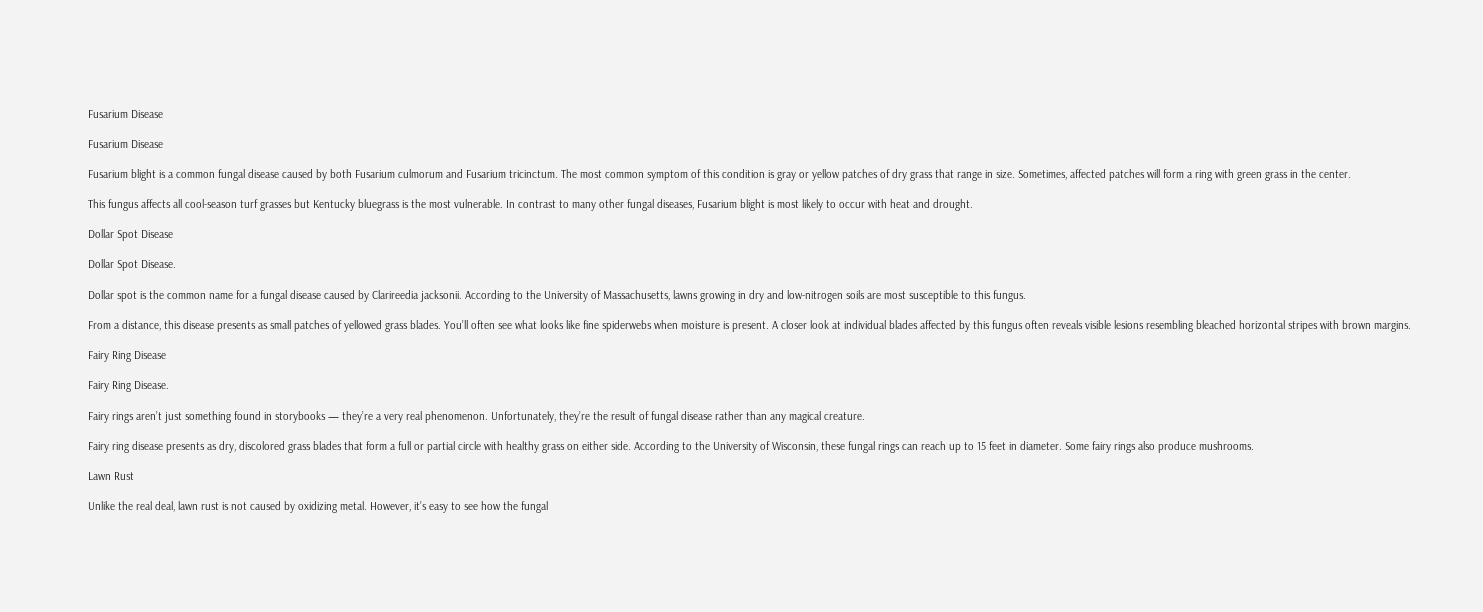Fusarium Disease

Fusarium Disease

Fusarium blight is a common fungal disease caused by both Fusarium culmorum and Fusarium tricinctum. The most common symptom of this condition is gray or yellow patches of dry grass that range in size. Sometimes, affected patches will form a ring with green grass in the center.

This fungus affects all cool-season turf grasses but Kentucky bluegrass is the most vulnerable. In contrast to many other fungal diseases, Fusarium blight is most likely to occur with heat and drought.

Dollar Spot Disease

Dollar Spot Disease.

Dollar spot is the common name for a fungal disease caused by Clarireedia jacksonii. According to the University of Massachusetts, lawns growing in dry and low-nitrogen soils are most susceptible to this fungus.

From a distance, this disease presents as small patches of yellowed grass blades. You’ll often see what looks like fine spiderwebs when moisture is present. A closer look at individual blades affected by this fungus often reveals visible lesions resembling bleached horizontal stripes with brown margins.

Fairy Ring Disease

Fairy Ring Disease.

Fairy rings aren’t just something found in storybooks — they’re a very real phenomenon. Unfortunately, they’re the result of fungal disease rather than any magical creature.

Fairy ring disease presents as dry, discolored grass blades that form a full or partial circle with healthy grass on either side. According to the University of Wisconsin, these fungal rings can reach up to 15 feet in diameter. Some fairy rings also produce mushrooms.

Lawn Rust

Unlike the real deal, lawn rust is not caused by oxidizing metal. However, it’s easy to see how the fungal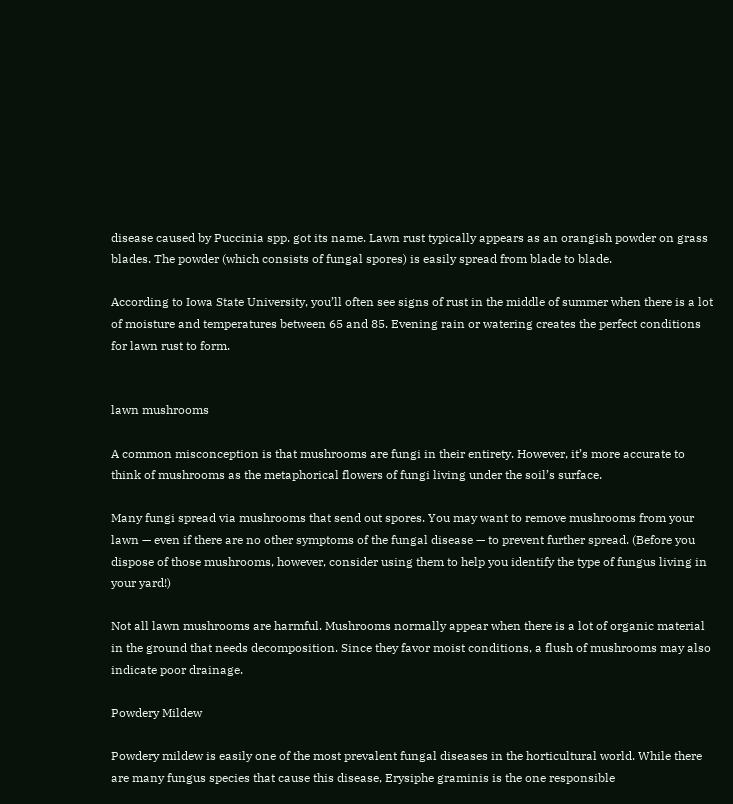disease caused by Puccinia spp. got its name. Lawn rust typically appears as an orangish powder on grass blades. The powder (which consists of fungal spores) is easily spread from blade to blade.

According to Iowa State University, you’ll often see signs of rust in the middle of summer when there is a lot of moisture and temperatures between 65 and 85. Evening rain or watering creates the perfect conditions for lawn rust to form.


lawn mushrooms

A common misconception is that mushrooms are fungi in their entirety. However, it’s more accurate to think of mushrooms as the metaphorical flowers of fungi living under the soil’s surface.

Many fungi spread via mushrooms that send out spores. You may want to remove mushrooms from your lawn — even if there are no other symptoms of the fungal disease — to prevent further spread. (Before you dispose of those mushrooms, however, consider using them to help you identify the type of fungus living in your yard!)

Not all lawn mushrooms are harmful. Mushrooms normally appear when there is a lot of organic material in the ground that needs decomposition. Since they favor moist conditions, a flush of mushrooms may also indicate poor drainage.

Powdery Mildew

Powdery mildew is easily one of the most prevalent fungal diseases in the horticultural world. While there are many fungus species that cause this disease, Erysiphe graminis is the one responsible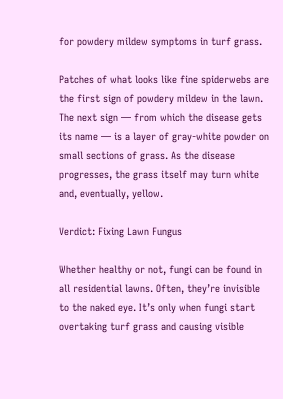for powdery mildew symptoms in turf grass.

Patches of what looks like fine spiderwebs are the first sign of powdery mildew in the lawn. The next sign — from which the disease gets its name — is a layer of gray-white powder on small sections of grass. As the disease progresses, the grass itself may turn white and, eventually, yellow.

Verdict: Fixing Lawn Fungus

Whether healthy or not, fungi can be found in all residential lawns. Often, they’re invisible to the naked eye. It’s only when fungi start overtaking turf grass and causing visible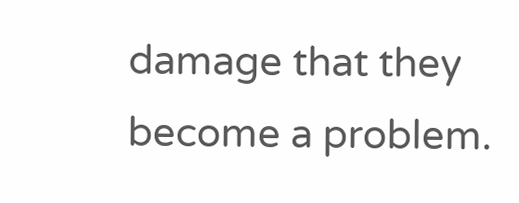damage that they become a problem.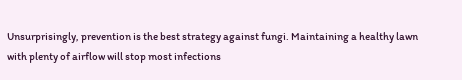Unsurprisingly, prevention is the best strategy against fungi. Maintaining a healthy lawn with plenty of airflow will stop most infections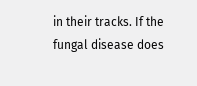in their tracks. If the fungal disease does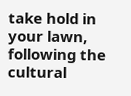take hold in your lawn, following the cultural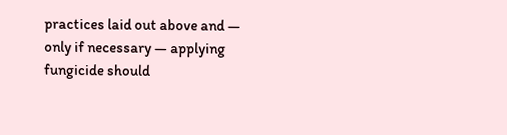practices laid out above and — only if necessary — applying fungicide should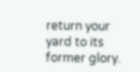return your yard to its former glory.